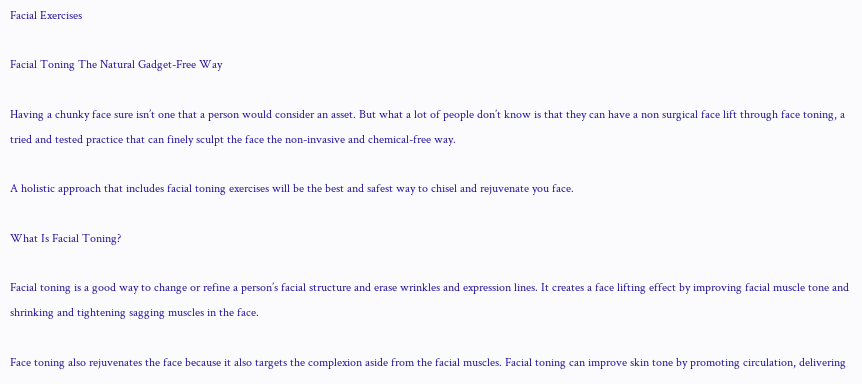Facial Exercises

Facial Toning The Natural Gadget-Free Way

Having a chunky face sure isn’t one that a person would consider an asset. But what a lot of people don’t know is that they can have a non surgical face lift through face toning, a tried and tested practice that can finely sculpt the face the non-invasive and chemical-free way.

A holistic approach that includes facial toning exercises will be the best and safest way to chisel and rejuvenate you face.

What Is Facial Toning?

Facial toning is a good way to change or refine a person’s facial structure and erase wrinkles and expression lines. It creates a face lifting effect by improving facial muscle tone and shrinking and tightening sagging muscles in the face.

Face toning also rejuvenates the face because it also targets the complexion aside from the facial muscles. Facial toning can improve skin tone by promoting circulation, delivering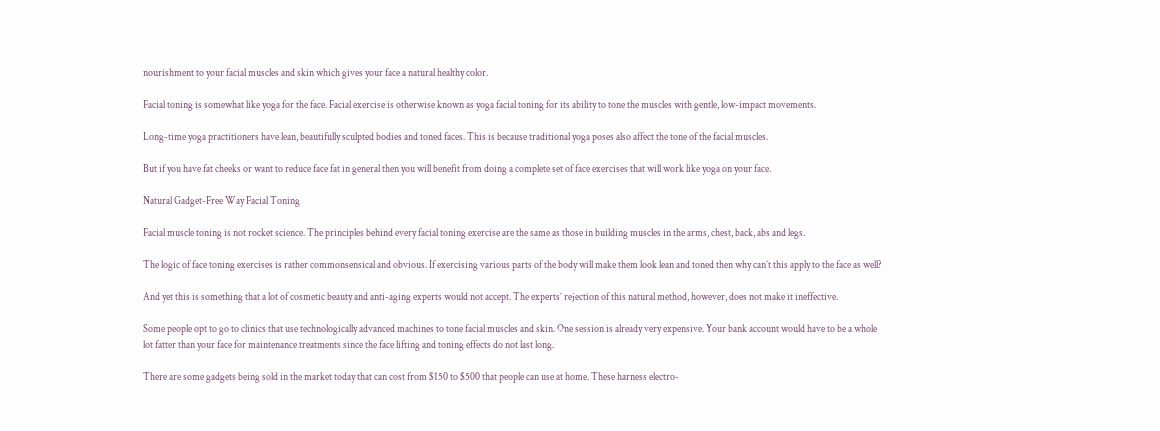nourishment to your facial muscles and skin which gives your face a natural healthy color.

Facial toning is somewhat like yoga for the face. Facial exercise is otherwise known as yoga facial toning for its ability to tone the muscles with gentle, low-impact movements.

Long-time yoga practitioners have lean, beautifully sculpted bodies and toned faces. This is because traditional yoga poses also affect the tone of the facial muscles.

But if you have fat cheeks or want to reduce face fat in general then you will benefit from doing a complete set of face exercises that will work like yoga on your face.

Natural Gadget-Free Way Facial Toning

Facial muscle toning is not rocket science. The principles behind every facial toning exercise are the same as those in building muscles in the arms, chest, back, abs and legs.

The logic of face toning exercises is rather commonsensical and obvious. If exercising various parts of the body will make them look lean and toned then why can’t this apply to the face as well?

And yet this is something that a lot of cosmetic beauty and anti-aging experts would not accept. The experts’ rejection of this natural method, however, does not make it ineffective.

Some people opt to go to clinics that use technologically advanced machines to tone facial muscles and skin. One session is already very expensive. Your bank account would have to be a whole lot fatter than your face for maintenance treatments since the face lifting and toning effects do not last long.

There are some gadgets being sold in the market today that can cost from $150 to $500 that people can use at home. These harness electro-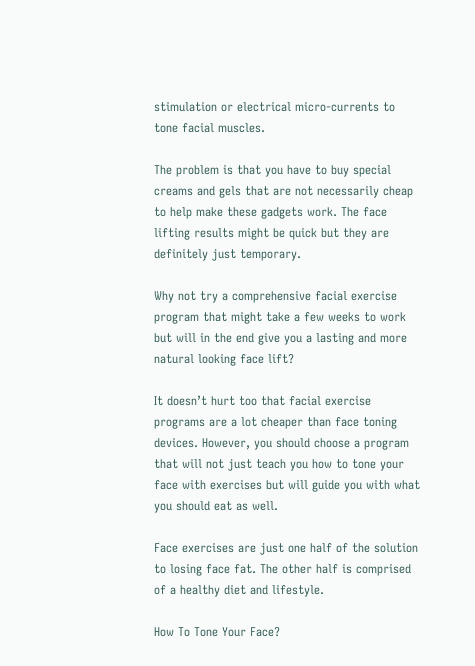stimulation or electrical micro-currents to tone facial muscles.

The problem is that you have to buy special creams and gels that are not necessarily cheap to help make these gadgets work. The face lifting results might be quick but they are definitely just temporary.

Why not try a comprehensive facial exercise program that might take a few weeks to work but will in the end give you a lasting and more natural looking face lift?

It doesn’t hurt too that facial exercise programs are a lot cheaper than face toning devices. However, you should choose a program that will not just teach you how to tone your face with exercises but will guide you with what you should eat as well.

Face exercises are just one half of the solution to losing face fat. The other half is comprised of a healthy diet and lifestyle.

How To Tone Your Face?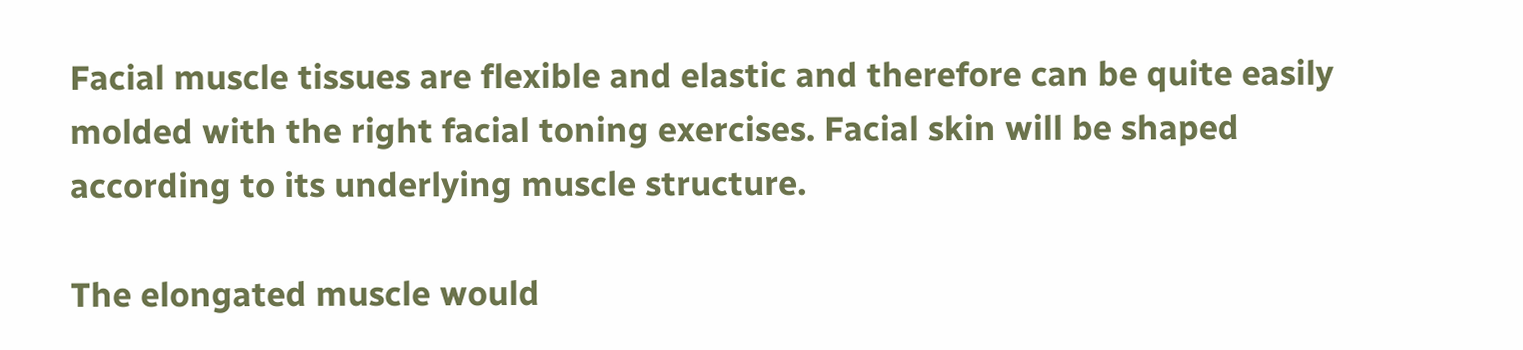Facial muscle tissues are flexible and elastic and therefore can be quite easily molded with the right facial toning exercises. Facial skin will be shaped according to its underlying muscle structure.

The elongated muscle would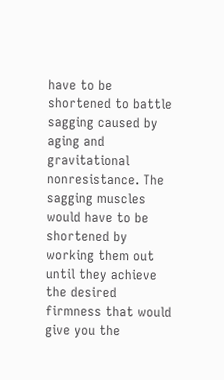have to be shortened to battle sagging caused by aging and gravitational nonresistance. The sagging muscles would have to be shortened by working them out until they achieve the desired firmness that would give you the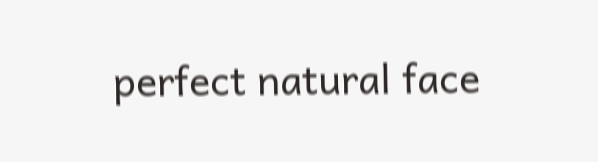perfect natural face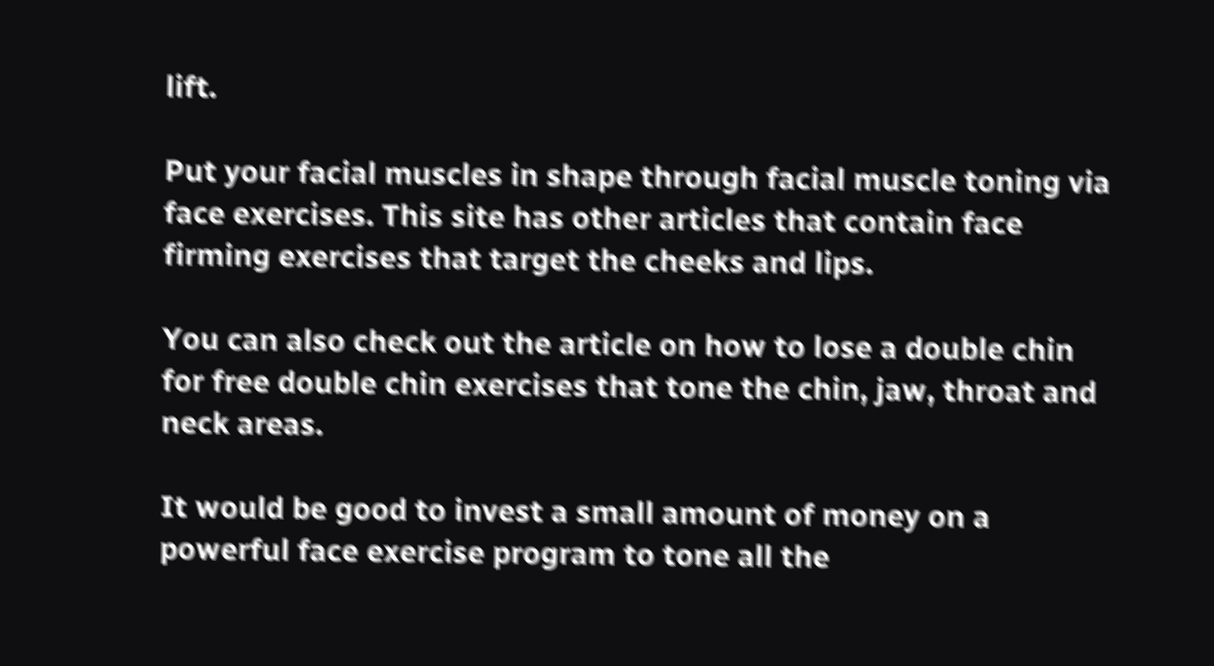lift.

Put your facial muscles in shape through facial muscle toning via face exercises. This site has other articles that contain face firming exercises that target the cheeks and lips.

You can also check out the article on how to lose a double chin for free double chin exercises that tone the chin, jaw, throat and neck areas.

It would be good to invest a small amount of money on a powerful face exercise program to tone all the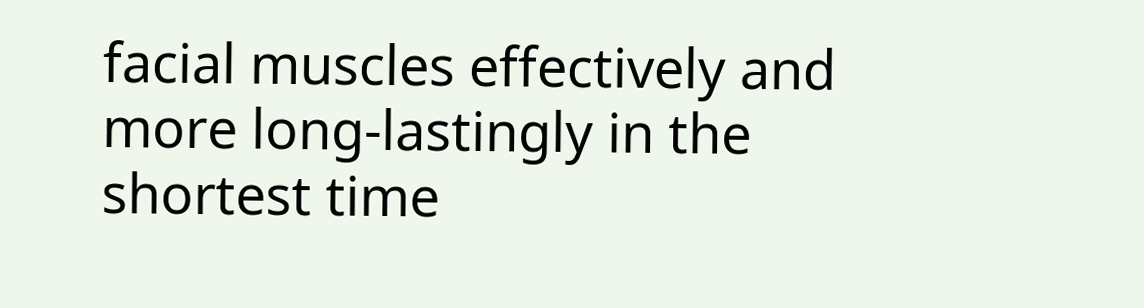facial muscles effectively and more long-lastingly in the shortest time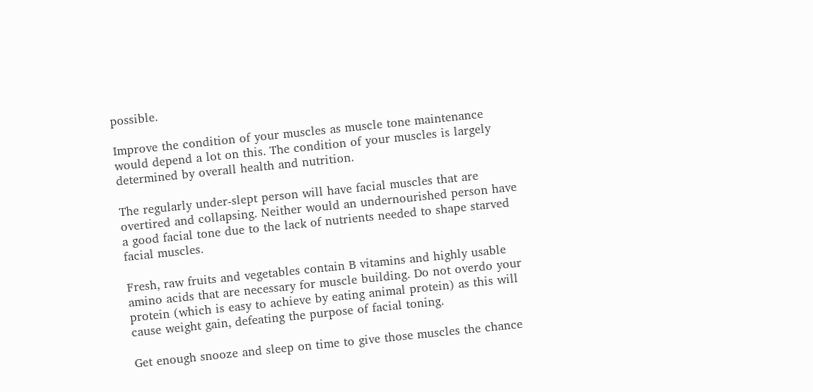possible.

Improve the condition of your muscles as muscle tone maintenance would depend a lot on this. The condition of your muscles is largely determined by overall health and nutrition.

The regularly under-slept person will have facial muscles that are overtired and collapsing. Neither would an undernourished person have a good facial tone due to the lack of nutrients needed to shape starved facial muscles.

Fresh, raw fruits and vegetables contain B vitamins and highly usable amino acids that are necessary for muscle building. Do not overdo your protein (which is easy to achieve by eating animal protein) as this will cause weight gain, defeating the purpose of facial toning.

Get enough snooze and sleep on time to give those muscles the chance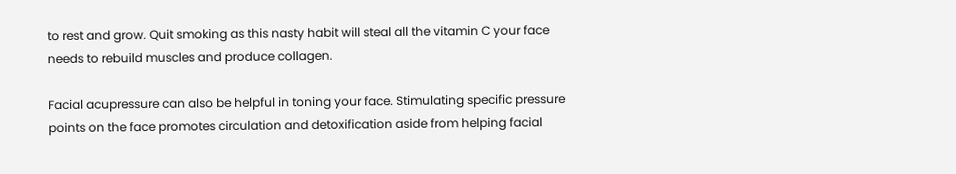to rest and grow. Quit smoking as this nasty habit will steal all the vitamin C your face needs to rebuild muscles and produce collagen.

Facial acupressure can also be helpful in toning your face. Stimulating specific pressure points on the face promotes circulation and detoxification aside from helping facial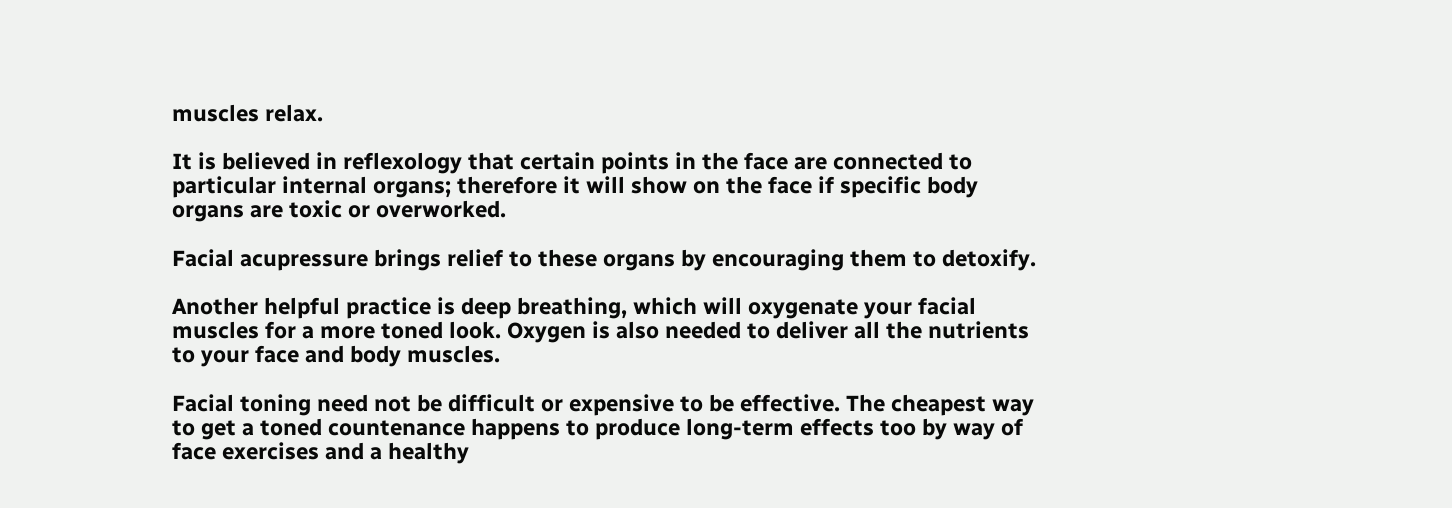muscles relax.

It is believed in reflexology that certain points in the face are connected to particular internal organs; therefore it will show on the face if specific body organs are toxic or overworked.

Facial acupressure brings relief to these organs by encouraging them to detoxify.

Another helpful practice is deep breathing, which will oxygenate your facial muscles for a more toned look. Oxygen is also needed to deliver all the nutrients to your face and body muscles.

Facial toning need not be difficult or expensive to be effective. The cheapest way to get a toned countenance happens to produce long-term effects too by way of face exercises and a healthy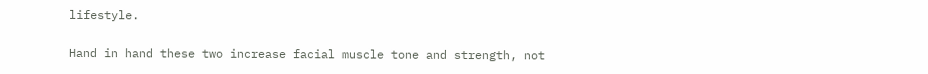lifestyle.

Hand in hand these two increase facial muscle tone and strength, not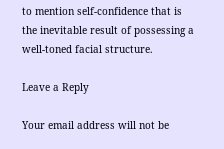to mention self-confidence that is the inevitable result of possessing a well-toned facial structure.

Leave a Reply

Your email address will not be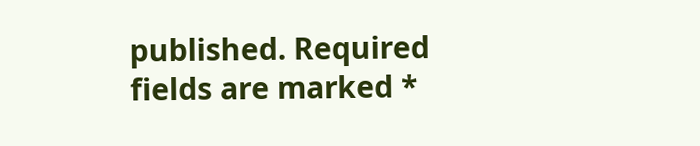published. Required fields are marked *